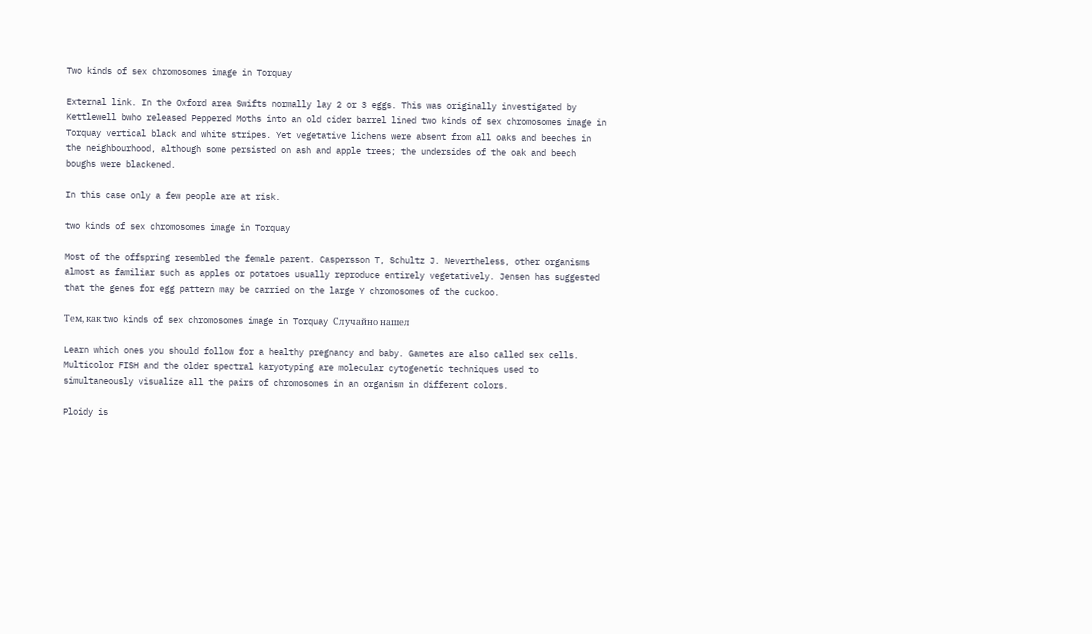Two kinds of sex chromosomes image in Torquay

External link. In the Oxford area Swifts normally lay 2 or 3 eggs. This was originally investigated by Kettlewell bwho released Peppered Moths into an old cider barrel lined two kinds of sex chromosomes image in Torquay vertical black and white stripes. Yet vegetative lichens were absent from all oaks and beeches in the neighbourhood, although some persisted on ash and apple trees; the undersides of the oak and beech boughs were blackened.

In this case only a few people are at risk.

two kinds of sex chromosomes image in Torquay

Most of the offspring resembled the female parent. Caspersson T, Schultz J. Nevertheless, other organisms almost as familiar such as apples or potatoes usually reproduce entirely vegetatively. Jensen has suggested that the genes for egg pattern may be carried on the large Y chromosomes of the cuckoo.

Тем, как two kinds of sex chromosomes image in Torquay Случайно нашел

Learn which ones you should follow for a healthy pregnancy and baby. Gametes are also called sex cells. Multicolor FISH and the older spectral karyotyping are molecular cytogenetic techniques used to simultaneously visualize all the pairs of chromosomes in an organism in different colors.

Ploidy is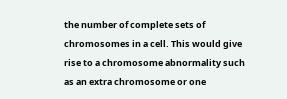the number of complete sets of chromosomes in a cell. This would give rise to a chromosome abnormality such as an extra chromosome or one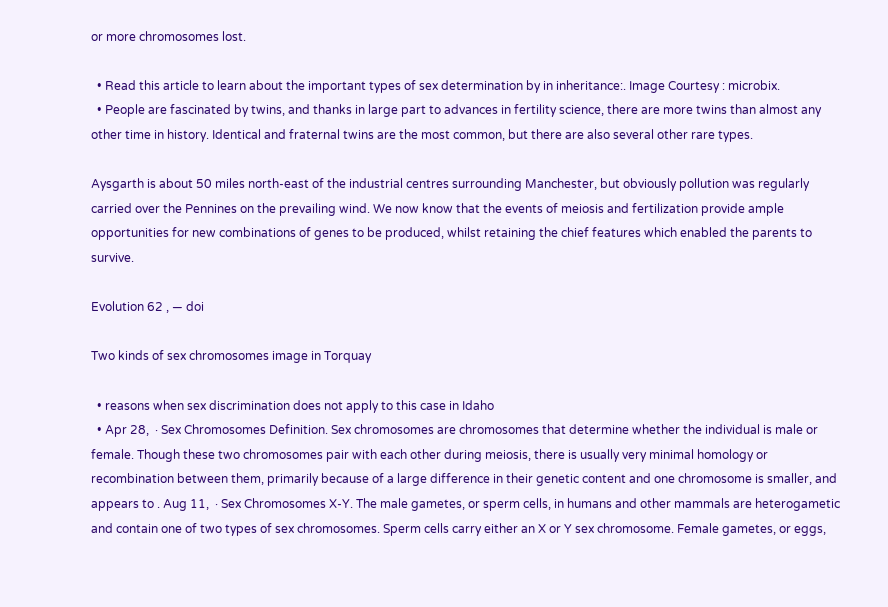or more chromosomes lost.

  • Read this article to learn about the important types of sex determination by in inheritance:. Image Courtesy : microbix.
  • People are fascinated by twins, and thanks in large part to advances in fertility science, there are more twins than almost any other time in history. Identical and fraternal twins are the most common, but there are also several other rare types.

Aysgarth is about 50 miles north-east of the industrial centres surrounding Manchester, but obviously pollution was regularly carried over the Pennines on the prevailing wind. We now know that the events of meiosis and fertilization provide ample opportunities for new combinations of genes to be produced, whilst retaining the chief features which enabled the parents to survive.

Evolution 62 , — doi

Two kinds of sex chromosomes image in Torquay

  • reasons when sex discrimination does not apply to this case in Idaho
  • Apr 28,  · Sex Chromosomes Definition. Sex chromosomes are chromosomes that determine whether the individual is male or female. Though these two chromosomes pair with each other during meiosis, there is usually very minimal homology or recombination between them, primarily because of a large difference in their genetic content and one chromosome is smaller, and appears to . Aug 11,  · Sex Chromosomes X-Y. The male gametes, or sperm cells, in humans and other mammals are heterogametic and contain one of two types of sex chromosomes. Sperm cells carry either an X or Y sex chromosome. Female gametes, or eggs,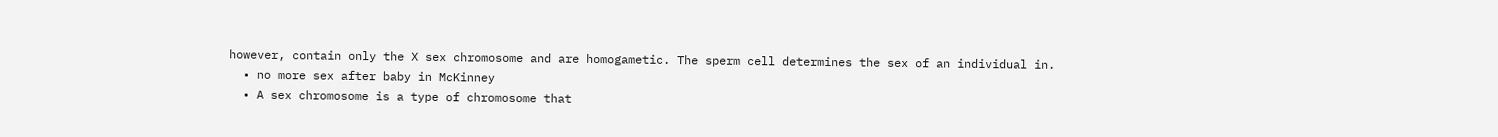however, contain only the X sex chromosome and are homogametic. The sperm cell determines the sex of an individual in.
  • no more sex after baby in McKinney
  • A sex chromosome is a type of chromosome that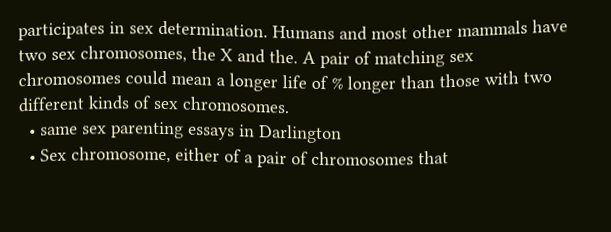participates in sex determination. Humans and most other mammals have two sex chromosomes, the X and the. A pair of matching sex chromosomes could mean a longer life of % longer than those with two different kinds of sex chromosomes.
  • same sex parenting essays in Darlington
  • Sex chromosome, either of a pair of chromosomes that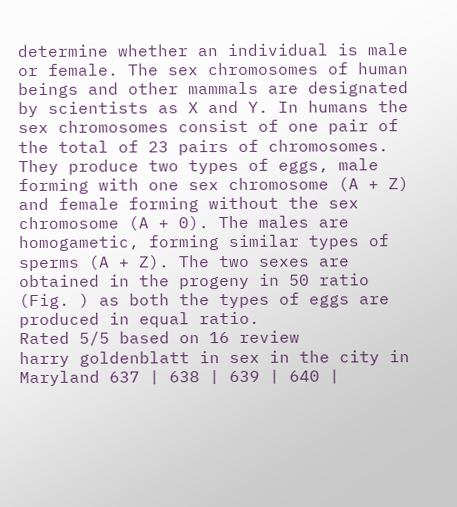determine whether an individual is male or female. The sex chromosomes of human beings and other mammals are designated by scientists as X and Y. In humans the sex chromosomes consist of one pair of the total of 23 pairs of chromosomes. They produce two types of eggs, male forming with one sex chromosome (A + Z) and female forming without the sex chromosome (A + 0). The males are homogametic, forming similar types of sperms (A + Z). The two sexes are obtained in the progeny in 50 ratio (Fig. ) as both the types of eggs are produced in equal ratio.
Rated 5/5 based on 16 review
harry goldenblatt in sex in the city in Maryland 637 | 638 | 639 | 640 |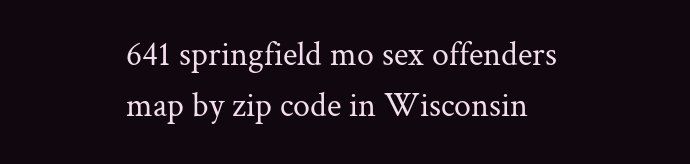641 springfield mo sex offenders map by zip code in Wisconsin